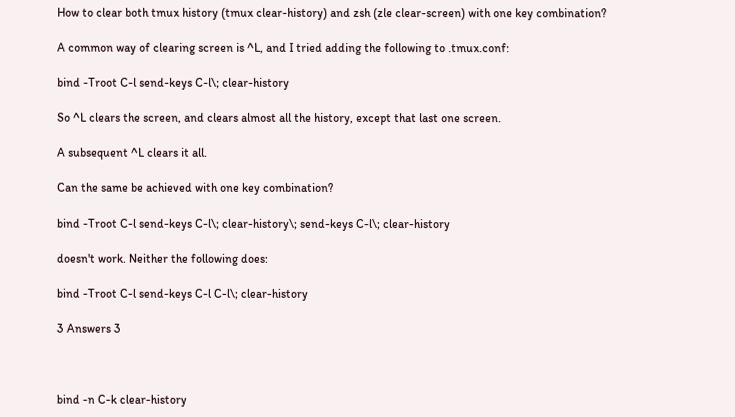How to clear both tmux history (tmux clear-history) and zsh (zle clear-screen) with one key combination?

A common way of clearing screen is ^L, and I tried adding the following to .tmux.conf:

bind -Troot C-l send-keys C-l\; clear-history

So ^L clears the screen, and clears almost all the history, except that last one screen.

A subsequent ^L clears it all.

Can the same be achieved with one key combination?

bind -Troot C-l send-keys C-l\; clear-history\; send-keys C-l\; clear-history

doesn't work. Neither the following does:

bind -Troot C-l send-keys C-l C-l\; clear-history

3 Answers 3



bind -n C-k clear-history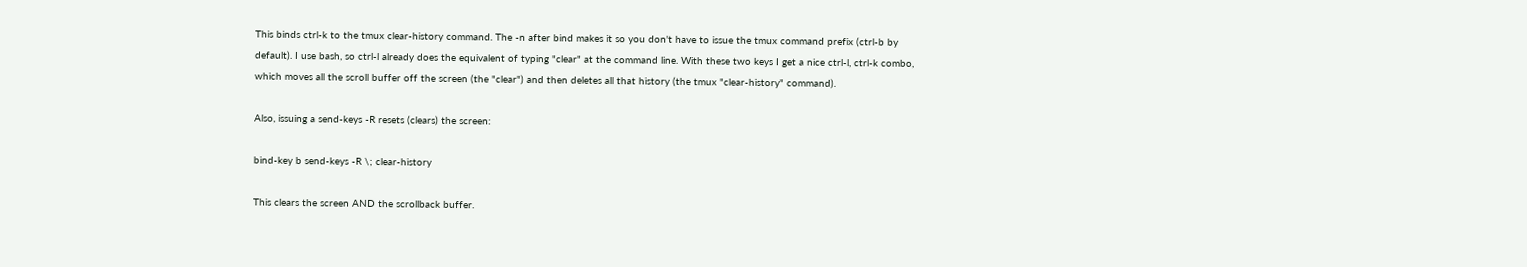This binds ctrl-k to the tmux clear-history command. The -n after bind makes it so you don't have to issue the tmux command prefix (ctrl-b by default). I use bash, so ctrl-l already does the equivalent of typing "clear" at the command line. With these two keys I get a nice ctrl-l, ctrl-k combo, which moves all the scroll buffer off the screen (the "clear") and then deletes all that history (the tmux "clear-history" command).

Also, issuing a send-keys -R resets (clears) the screen:

bind-key b send-keys -R \; clear-history

This clears the screen AND the scrollback buffer.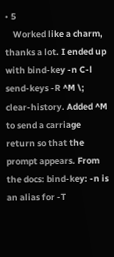• 5
    Worked like a charm, thanks a lot. I ended up with bind-key -n C-l send-keys -R ^M \; clear-history. Added ^M to send a carriage return so that the prompt appears. From the docs: bind-key: -n is an alias for -T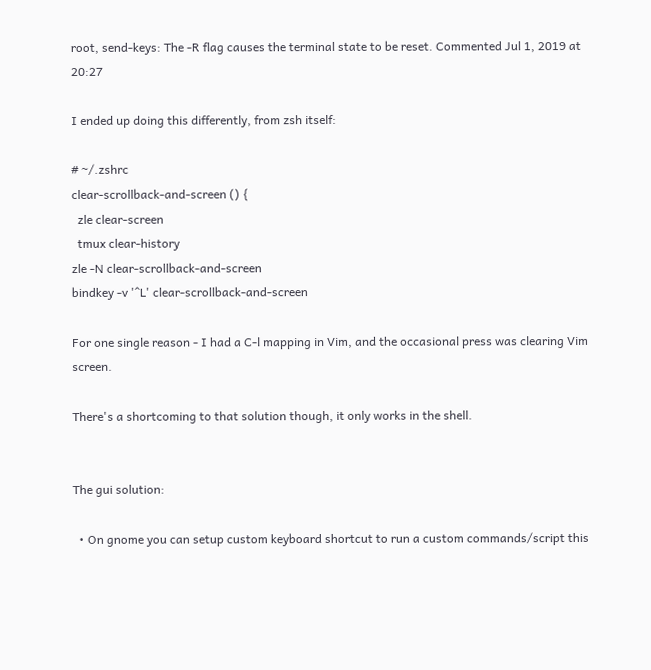root, send-keys: The -R flag causes the terminal state to be reset. Commented Jul 1, 2019 at 20:27

I ended up doing this differently, from zsh itself:

# ~/.zshrc
clear-scrollback-and-screen () {
  zle clear-screen
  tmux clear-history
zle -N clear-scrollback-and-screen
bindkey -v '^L' clear-scrollback-and-screen

For one single reason - I had a C-l mapping in Vim, and the occasional press was clearing Vim screen.

There's a shortcoming to that solution though, it only works in the shell.


The gui solution:

  • On gnome you can setup custom keyboard shortcut to run a custom commands/script this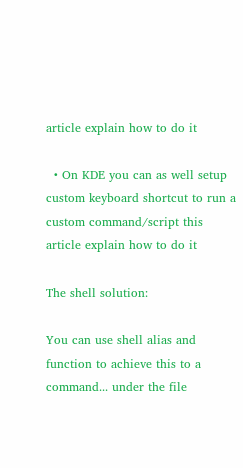article explain how to do it

  • On KDE you can as well setup custom keyboard shortcut to run a custom command/script this article explain how to do it

The shell solution:

You can use shell alias and function to achieve this to a command... under the file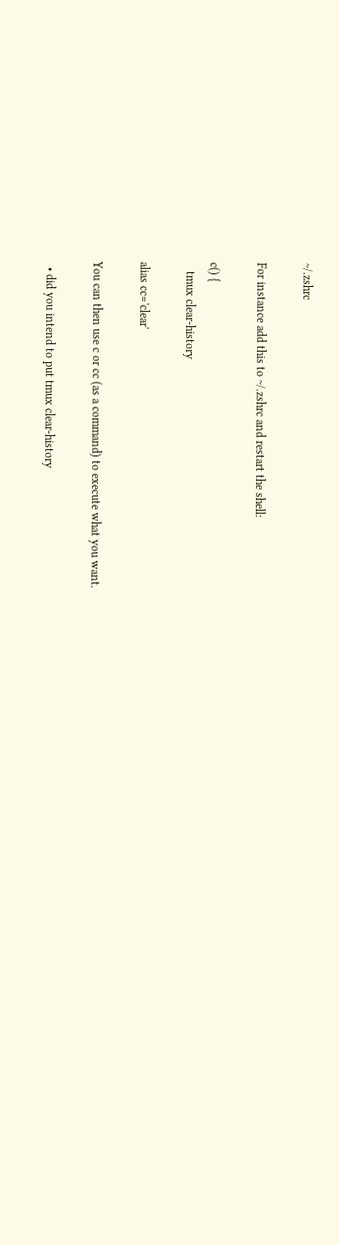~/.zshrc

For instance add this to ~/.zshrc and restart the shell:

c() {
   tmux clear-history

alias cc='clear'

You can then use c or cc (as a command) to execute what you want.

  • did you intend to put tmux clear-history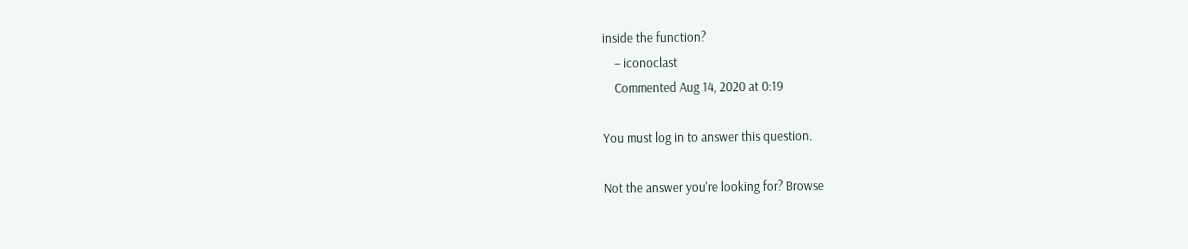inside the function?
    – iconoclast
    Commented Aug 14, 2020 at 0:19

You must log in to answer this question.

Not the answer you're looking for? Browse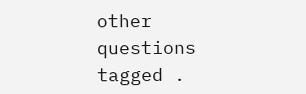other questions tagged .